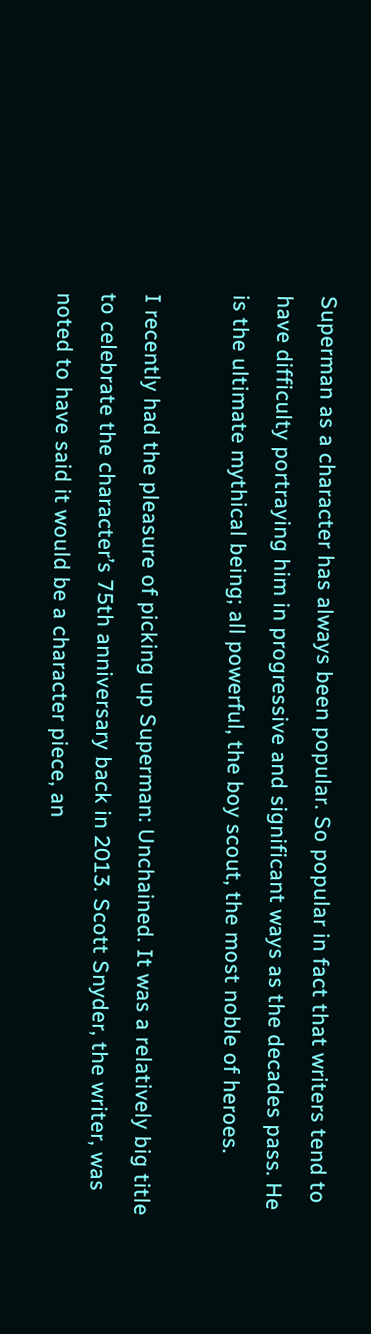Superman as a character has always been popular. So popular in fact that writers tend to have difficulty portraying him in progressive and significant ways as the decades pass. He is the ultimate mythical being; all powerful, the boy scout, the most noble of heroes.

I recently had the pleasure of picking up Superman: Unchained. It was a relatively big title to celebrate the character’s 75th anniversary back in 2013. Scott Snyder, the writer, was noted to have said it would be a character piece, an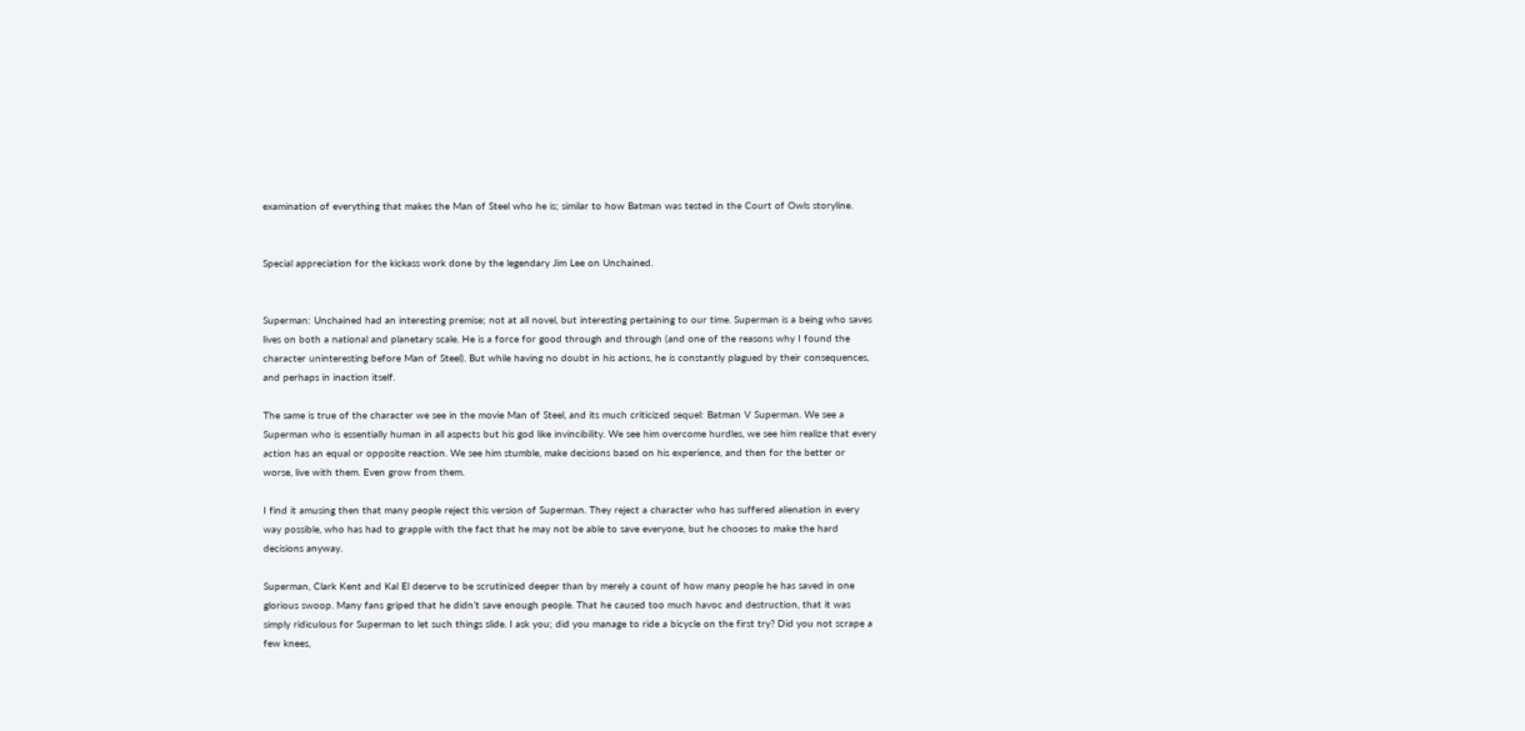examination of everything that makes the Man of Steel who he is; similar to how Batman was tested in the Court of Owls storyline.


Special appreciation for the kickass work done by the legendary Jim Lee on Unchained.


Superman: Unchained had an interesting premise; not at all novel, but interesting pertaining to our time. Superman is a being who saves lives on both a national and planetary scale. He is a force for good through and through (and one of the reasons why I found the character uninteresting before Man of Steel). But while having no doubt in his actions, he is constantly plagued by their consequences, and perhaps in inaction itself.

The same is true of the character we see in the movie Man of Steel, and its much criticized sequel: Batman V Superman. We see a Superman who is essentially human in all aspects but his god like invincibility. We see him overcome hurdles, we see him realize that every action has an equal or opposite reaction. We see him stumble, make decisions based on his experience, and then for the better or worse, live with them. Even grow from them.

I find it amusing then that many people reject this version of Superman. They reject a character who has suffered alienation in every way possible, who has had to grapple with the fact that he may not be able to save everyone, but he chooses to make the hard decisions anyway.

Superman, Clark Kent and Kal El deserve to be scrutinized deeper than by merely a count of how many people he has saved in one glorious swoop. Many fans griped that he didn’t save enough people. That he caused too much havoc and destruction, that it was simply ridiculous for Superman to let such things slide. I ask you; did you manage to ride a bicycle on the first try? Did you not scrape a few knees,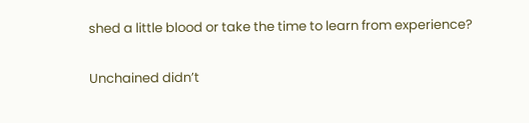shed a little blood or take the time to learn from experience?

Unchained didn’t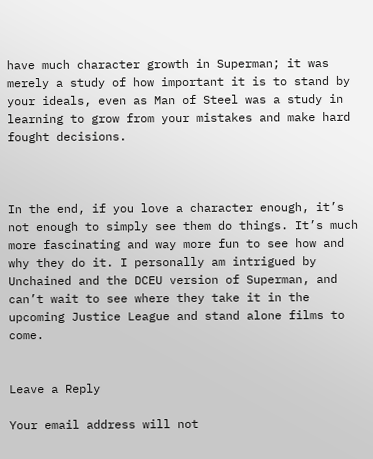have much character growth in Superman; it was merely a study of how important it is to stand by your ideals, even as Man of Steel was a study in learning to grow from your mistakes and make hard fought decisions.



In the end, if you love a character enough, it’s not enough to simply see them do things. It’s much more fascinating and way more fun to see how and why they do it. I personally am intrigued by Unchained and the DCEU version of Superman, and can’t wait to see where they take it in the upcoming Justice League and stand alone films to come.


Leave a Reply

Your email address will not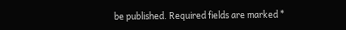be published. Required fields are marked *